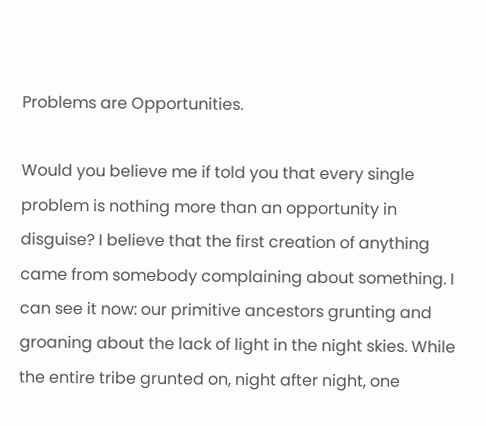Problems are Opportunities.

Would you believe me if told you that every single problem is nothing more than an opportunity in disguise? I believe that the first creation of anything came from somebody complaining about something. I can see it now: our primitive ancestors grunting and groaning about the lack of light in the night skies. While the entire tribe grunted on, night after night, one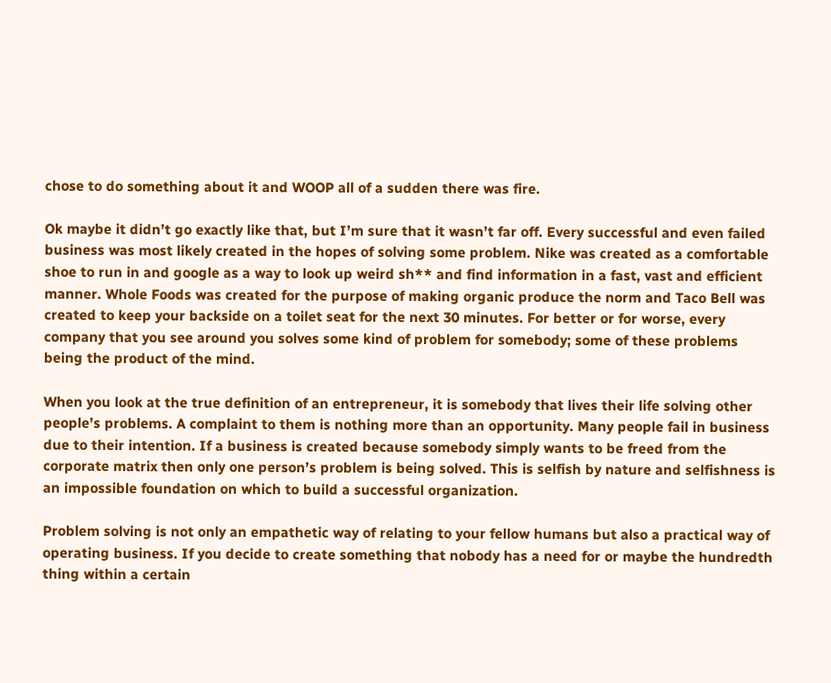chose to do something about it and WOOP all of a sudden there was fire.

Ok maybe it didn’t go exactly like that, but I’m sure that it wasn’t far off. Every successful and even failed business was most likely created in the hopes of solving some problem. Nike was created as a comfortable shoe to run in and google as a way to look up weird sh** and find information in a fast, vast and efficient manner. Whole Foods was created for the purpose of making organic produce the norm and Taco Bell was created to keep your backside on a toilet seat for the next 30 minutes. For better or for worse, every company that you see around you solves some kind of problem for somebody; some of these problems being the product of the mind.

When you look at the true definition of an entrepreneur, it is somebody that lives their life solving other people’s problems. A complaint to them is nothing more than an opportunity. Many people fail in business due to their intention. If a business is created because somebody simply wants to be freed from the corporate matrix then only one person’s problem is being solved. This is selfish by nature and selfishness is an impossible foundation on which to build a successful organization.

Problem solving is not only an empathetic way of relating to your fellow humans but also a practical way of operating business. If you decide to create something that nobody has a need for or maybe the hundredth thing within a certain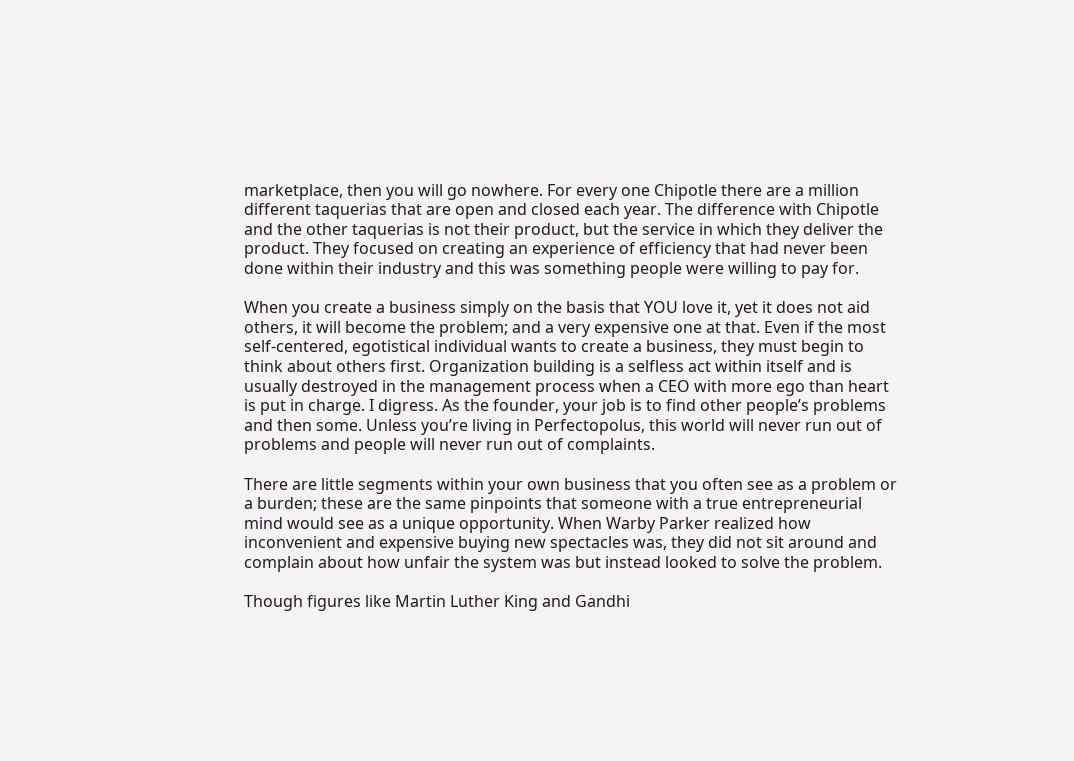marketplace, then you will go nowhere. For every one Chipotle there are a million different taquerias that are open and closed each year. The difference with Chipotle and the other taquerias is not their product, but the service in which they deliver the product. They focused on creating an experience of efficiency that had never been done within their industry and this was something people were willing to pay for.

When you create a business simply on the basis that YOU love it, yet it does not aid others, it will become the problem; and a very expensive one at that. Even if the most self-centered, egotistical individual wants to create a business, they must begin to think about others first. Organization building is a selfless act within itself and is usually destroyed in the management process when a CEO with more ego than heart is put in charge. I digress. As the founder, your job is to find other people’s problems and then some. Unless you’re living in Perfectopolus, this world will never run out of problems and people will never run out of complaints.

There are little segments within your own business that you often see as a problem or a burden; these are the same pinpoints that someone with a true entrepreneurial mind would see as a unique opportunity. When Warby Parker realized how inconvenient and expensive buying new spectacles was, they did not sit around and complain about how unfair the system was but instead looked to solve the problem.

Though figures like Martin Luther King and Gandhi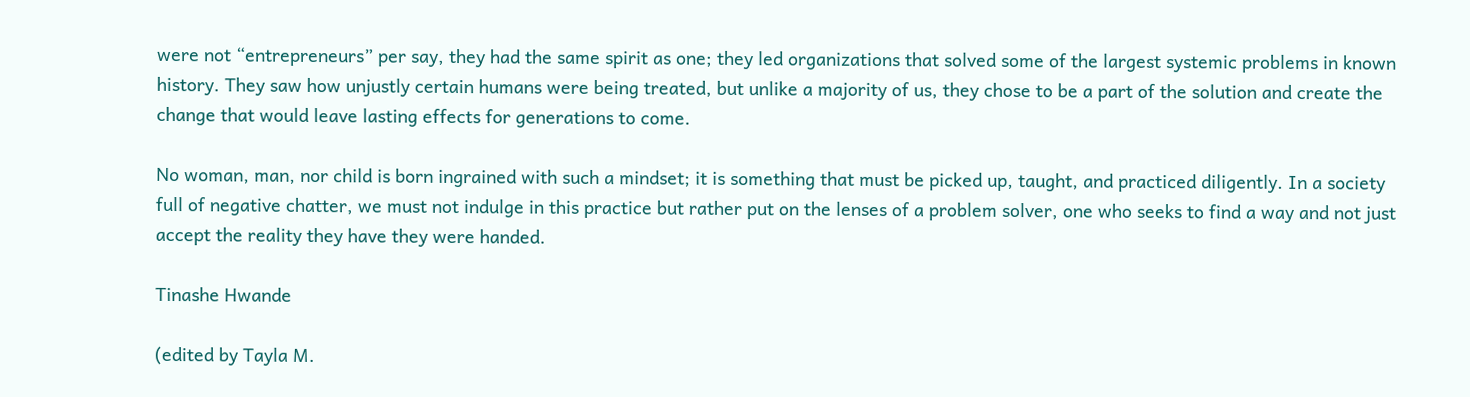were not “entrepreneurs” per say, they had the same spirit as one; they led organizations that solved some of the largest systemic problems in known history. They saw how unjustly certain humans were being treated, but unlike a majority of us, they chose to be a part of the solution and create the change that would leave lasting effects for generations to come.

No woman, man, nor child is born ingrained with such a mindset; it is something that must be picked up, taught, and practiced diligently. In a society full of negative chatter, we must not indulge in this practice but rather put on the lenses of a problem solver, one who seeks to find a way and not just accept the reality they have they were handed.

Tinashe Hwande

(edited by Tayla M.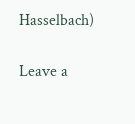Hasselbach)

Leave a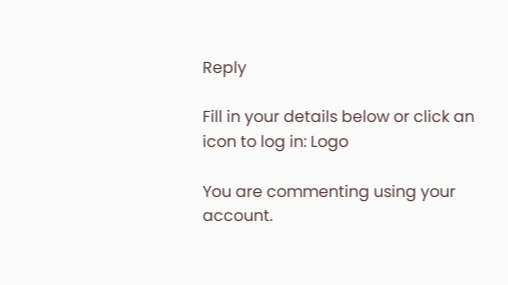Reply

Fill in your details below or click an icon to log in: Logo

You are commenting using your account.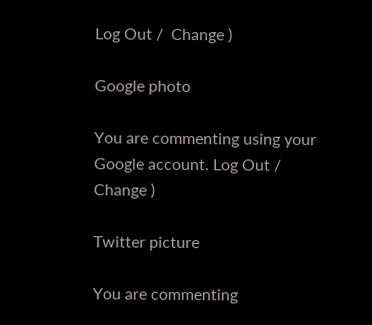Log Out /  Change )

Google photo

You are commenting using your Google account. Log Out /  Change )

Twitter picture

You are commenting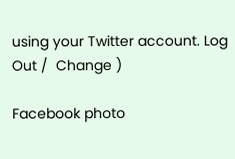using your Twitter account. Log Out /  Change )

Facebook photo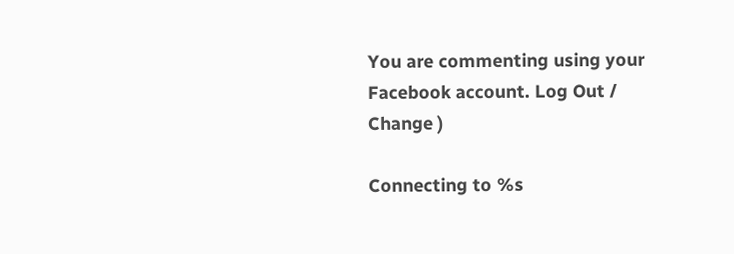You are commenting using your Facebook account. Log Out /  Change )

Connecting to %s